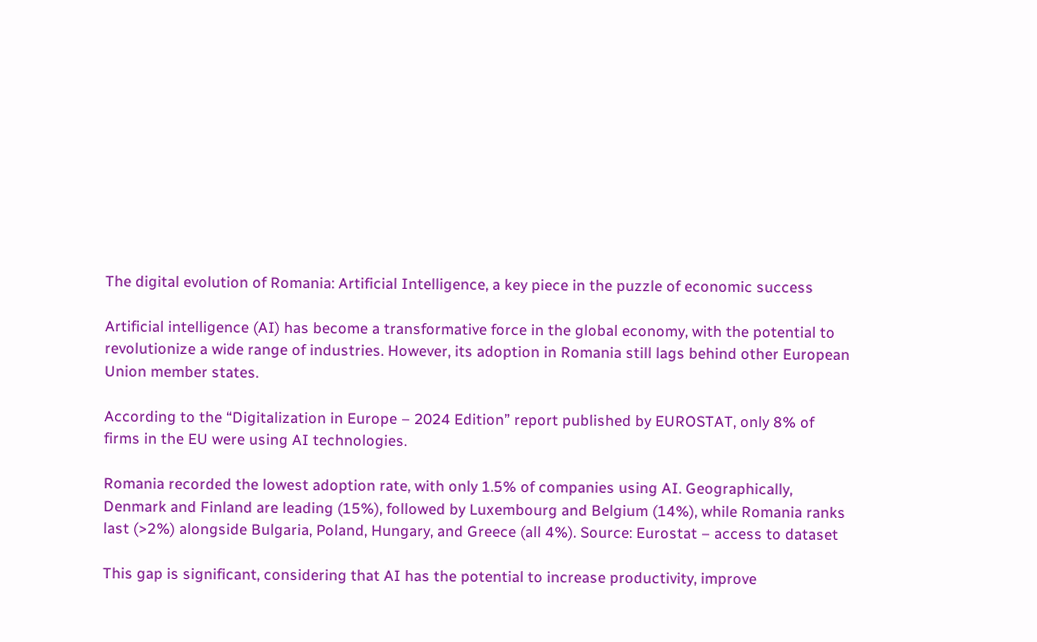The digital evolution of Romania: Artificial Intelligence, a key piece in the puzzle of economic success

Artificial intelligence (AI) has become a transformative force in the global economy, with the potential to revolutionize a wide range of industries. However, its adoption in Romania still lags behind other European Union member states.

According to the “Digitalization in Europe – 2024 Edition” report published by EUROSTAT, only 8% of firms in the EU were using AI technologies.

Romania recorded the lowest adoption rate, with only 1.5% of companies using AI. Geographically, Denmark and Finland are leading (15%), followed by Luxembourg and Belgium (14%), while Romania ranks last (>2%) alongside Bulgaria, Poland, Hungary, and Greece (all 4%). Source: Eurostat – access to dataset

This gap is significant, considering that AI has the potential to increase productivity, improve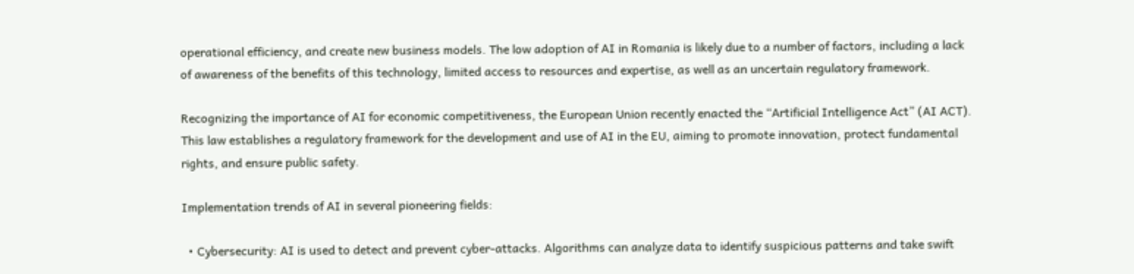operational efficiency, and create new business models. The low adoption of AI in Romania is likely due to a number of factors, including a lack of awareness of the benefits of this technology, limited access to resources and expertise, as well as an uncertain regulatory framework.

Recognizing the importance of AI for economic competitiveness, the European Union recently enacted the “Artificial Intelligence Act” (AI ACT). This law establishes a regulatory framework for the development and use of AI in the EU, aiming to promote innovation, protect fundamental rights, and ensure public safety.

Implementation trends of AI in several pioneering fields:

  • Cybersecurity: AI is used to detect and prevent cyber-attacks. Algorithms can analyze data to identify suspicious patterns and take swift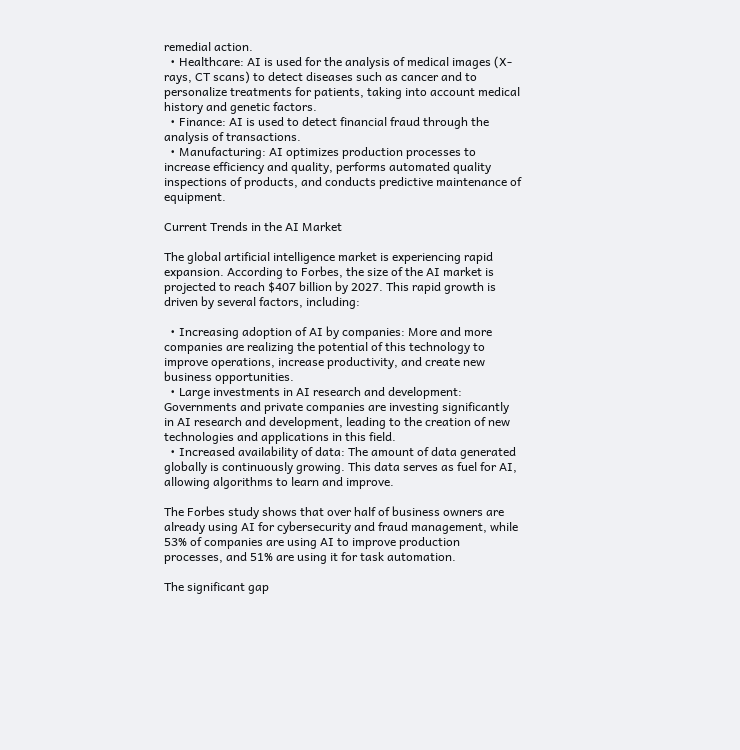remedial action.
  • Healthcare: AI is used for the analysis of medical images (X-rays, CT scans) to detect diseases such as cancer and to personalize treatments for patients, taking into account medical history and genetic factors.
  • Finance: AI is used to detect financial fraud through the analysis of transactions.
  • Manufacturing: AI optimizes production processes to increase efficiency and quality, performs automated quality inspections of products, and conducts predictive maintenance of equipment.

Current Trends in the AI Market

The global artificial intelligence market is experiencing rapid expansion. According to Forbes, the size of the AI market is projected to reach $407 billion by 2027. This rapid growth is driven by several factors, including:

  • Increasing adoption of AI by companies: More and more companies are realizing the potential of this technology to improve operations, increase productivity, and create new business opportunities.
  • Large investments in AI research and development: Governments and private companies are investing significantly in AI research and development, leading to the creation of new technologies and applications in this field.
  • Increased availability of data: The amount of data generated globally is continuously growing. This data serves as fuel for AI, allowing algorithms to learn and improve.

The Forbes study shows that over half of business owners are already using AI for cybersecurity and fraud management, while 53% of companies are using AI to improve production processes, and 51% are using it for task automation.

The significant gap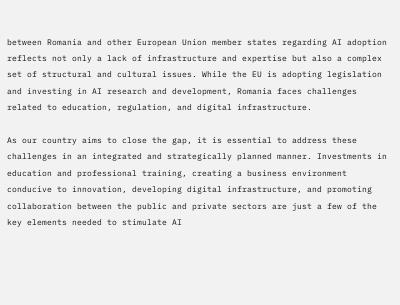between Romania and other European Union member states regarding AI adoption reflects not only a lack of infrastructure and expertise but also a complex set of structural and cultural issues. While the EU is adopting legislation and investing in AI research and development, Romania faces challenges related to education, regulation, and digital infrastructure.

As our country aims to close the gap, it is essential to address these challenges in an integrated and strategically planned manner. Investments in education and professional training, creating a business environment conducive to innovation, developing digital infrastructure, and promoting collaboration between the public and private sectors are just a few of the key elements needed to stimulate AI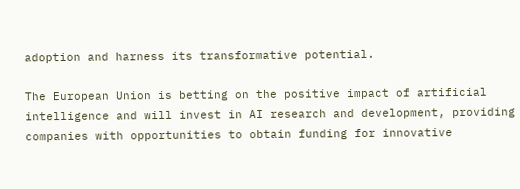adoption and harness its transformative potential.

The European Union is betting on the positive impact of artificial intelligence and will invest in AI research and development, providing companies with opportunities to obtain funding for innovative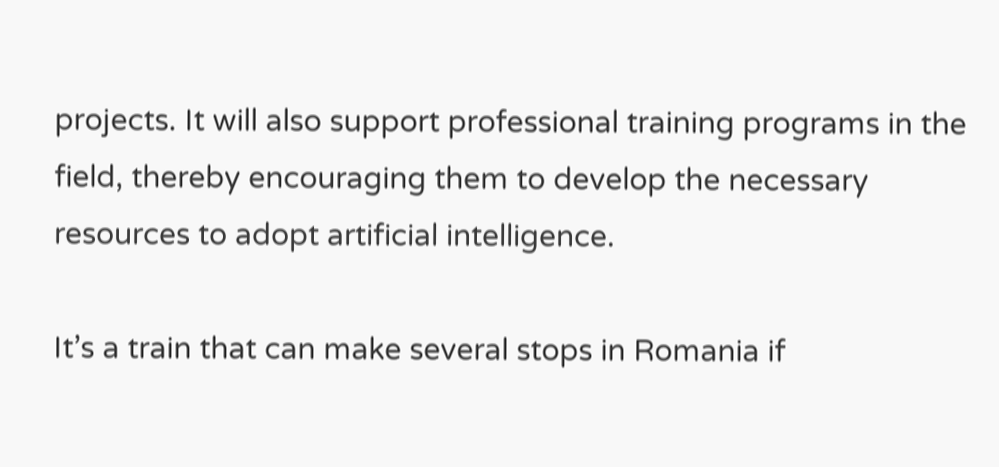projects. It will also support professional training programs in the field, thereby encouraging them to develop the necessary resources to adopt artificial intelligence.

It’s a train that can make several stops in Romania if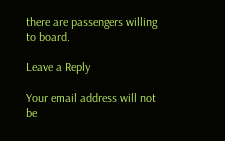there are passengers willing to board.

Leave a Reply

Your email address will not be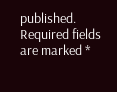published. Required fields are marked *